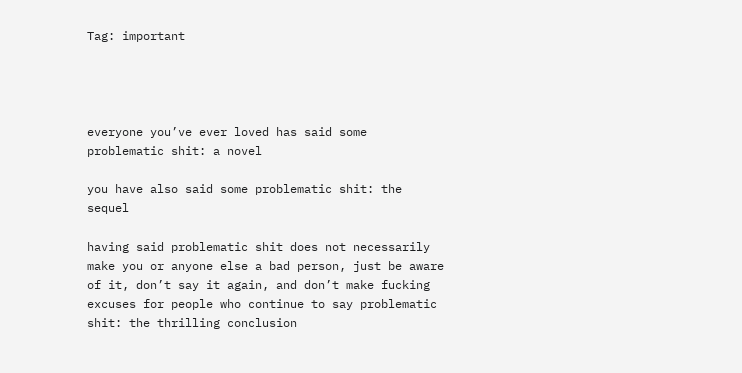Tag: important




everyone you’ve ever loved has said some problematic shit: a novel

you have also said some problematic shit: the sequel

having said problematic shit does not necessarily make you or anyone else a bad person, just be aware of it, don’t say it again, and don’t make fucking excuses for people who continue to say problematic shit: the thrilling conclusion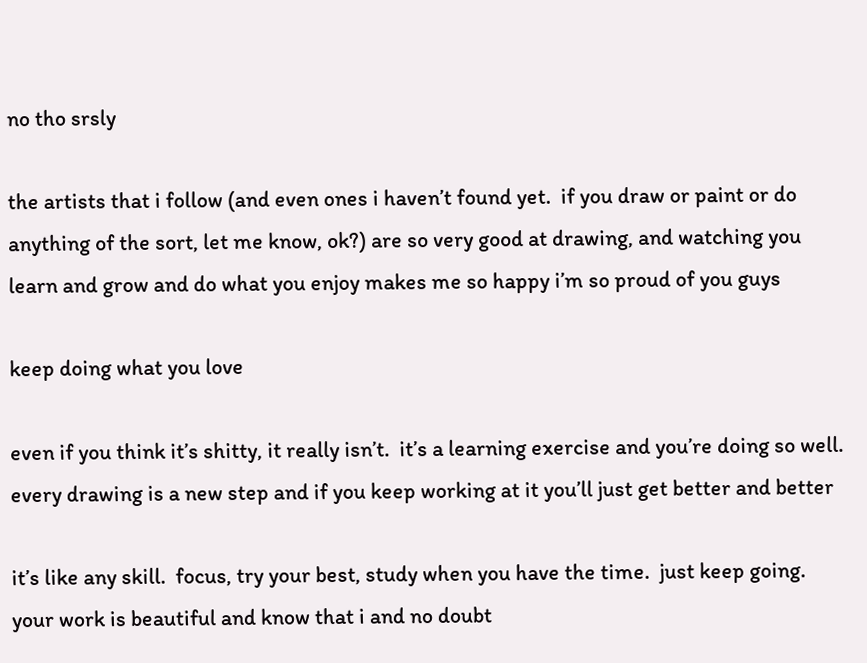no tho srsly

the artists that i follow (and even ones i haven’t found yet.  if you draw or paint or do anything of the sort, let me know, ok?) are so very good at drawing, and watching you learn and grow and do what you enjoy makes me so happy i’m so proud of you guys

keep doing what you love

even if you think it’s shitty, it really isn’t.  it’s a learning exercise and you’re doing so well.  every drawing is a new step and if you keep working at it you’ll just get better and better

it’s like any skill.  focus, try your best, study when you have the time.  just keep going.  your work is beautiful and know that i and no doubt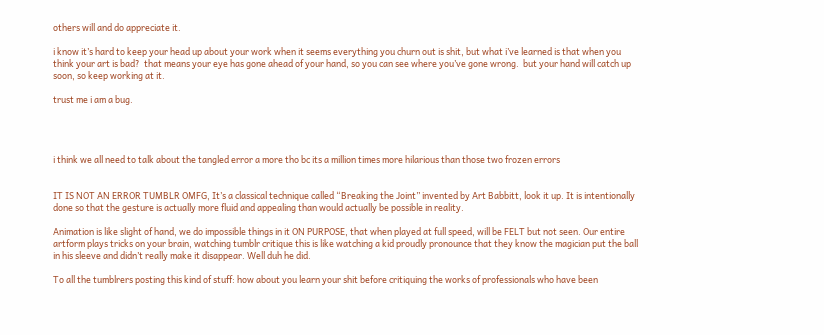others will and do appreciate it.

i know it’s hard to keep your head up about your work when it seems everything you churn out is shit, but what i’ve learned is that when you think your art is bad?  that means your eye has gone ahead of your hand, so you can see where you’ve gone wrong.  but your hand will catch up soon, so keep working at it.

trust me i am a bug.




i think we all need to talk about the tangled error a more tho bc its a million times more hilarious than those two frozen errors


IT IS NOT AN ERROR TUMBLR OMFG, It’s a classical technique called “Breaking the Joint” invented by Art Babbitt, look it up. It is intentionally done so that the gesture is actually more fluid and appealing than would actually be possible in reality.

Animation is like slight of hand, we do impossible things in it ON PURPOSE, that when played at full speed, will be FELT but not seen. Our entire artform plays tricks on your brain, watching tumblr critique this is like watching a kid proudly pronounce that they know the magician put the ball in his sleeve and didn’t really make it disappear. Well duh he did.

To all the tumblrers posting this kind of stuff: how about you learn your shit before critiquing the works of professionals who have been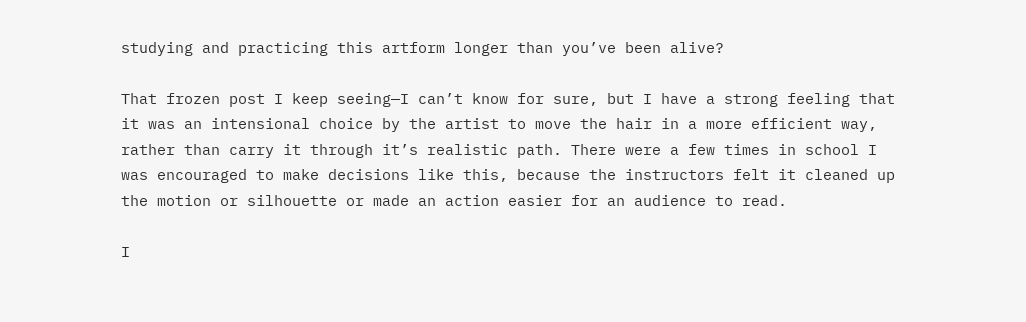studying and practicing this artform longer than you’ve been alive?

That frozen post I keep seeing—I can’t know for sure, but I have a strong feeling that it was an intensional choice by the artist to move the hair in a more efficient way, rather than carry it through it’s realistic path. There were a few times in school I was encouraged to make decisions like this, because the instructors felt it cleaned up the motion or silhouette or made an action easier for an audience to read.

I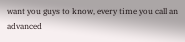want you guys to know, every time you call an advanced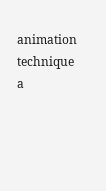animation technique a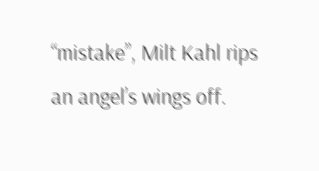“mistake”, Milt Kahl rips an angel’s wings off.